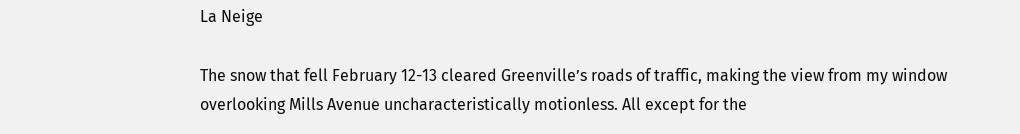La Neige

The snow that fell February 12-13 cleared Greenville’s roads of traffic, making the view from my window overlooking Mills Avenue uncharacteristically motionless. All except for the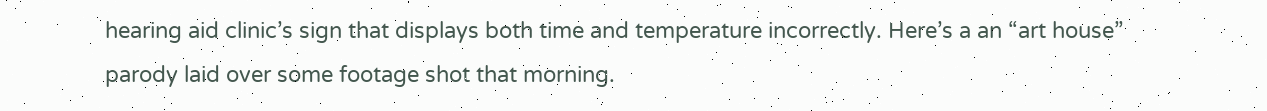hearing aid clinic’s sign that displays both time and temperature incorrectly. Here’s a an “art house” parody laid over some footage shot that morning.